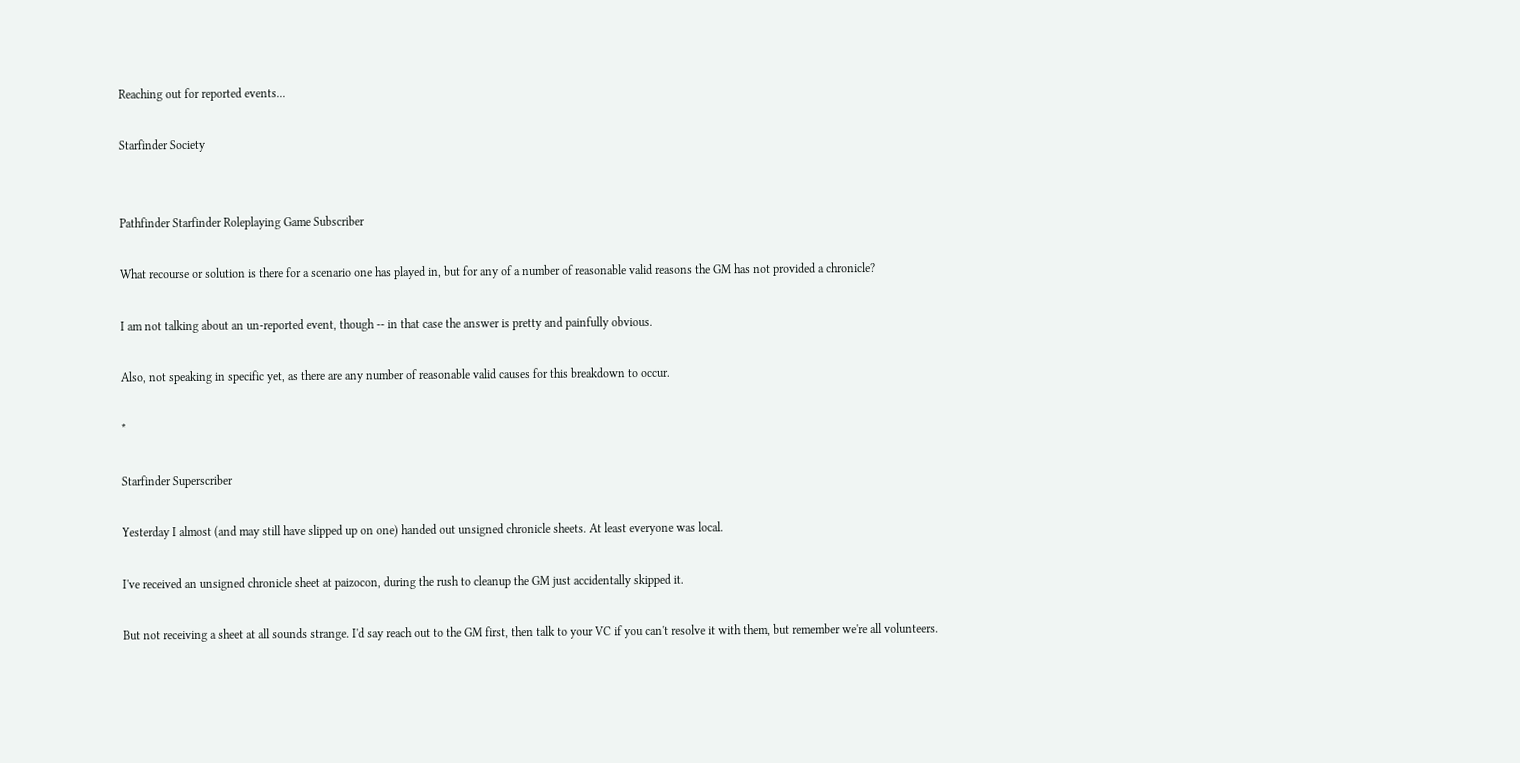Reaching out for reported events...

Starfinder Society


Pathfinder Starfinder Roleplaying Game Subscriber

What recourse or solution is there for a scenario one has played in, but for any of a number of reasonable valid reasons the GM has not provided a chronicle?

I am not talking about an un-reported event, though -- in that case the answer is pretty and painfully obvious.

Also, not speaking in specific yet, as there are any number of reasonable valid causes for this breakdown to occur.

*

Starfinder Superscriber

Yesterday I almost (and may still have slipped up on one) handed out unsigned chronicle sheets. At least everyone was local.

I've received an unsigned chronicle sheet at paizocon, during the rush to cleanup the GM just accidentally skipped it.

But not receiving a sheet at all sounds strange. I'd say reach out to the GM first, then talk to your VC if you can't resolve it with them, but remember we're all volunteers.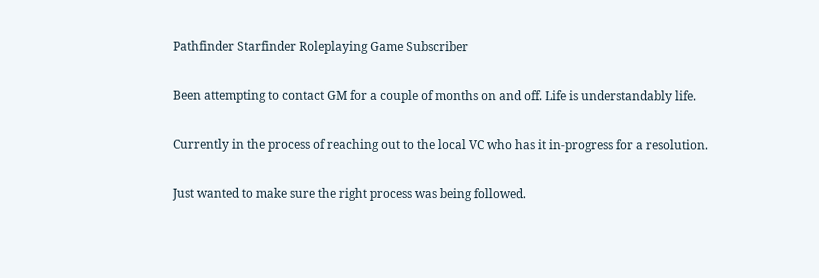Pathfinder Starfinder Roleplaying Game Subscriber

Been attempting to contact GM for a couple of months on and off. Life is understandably life.

Currently in the process of reaching out to the local VC who has it in-progress for a resolution.

Just wanted to make sure the right process was being followed.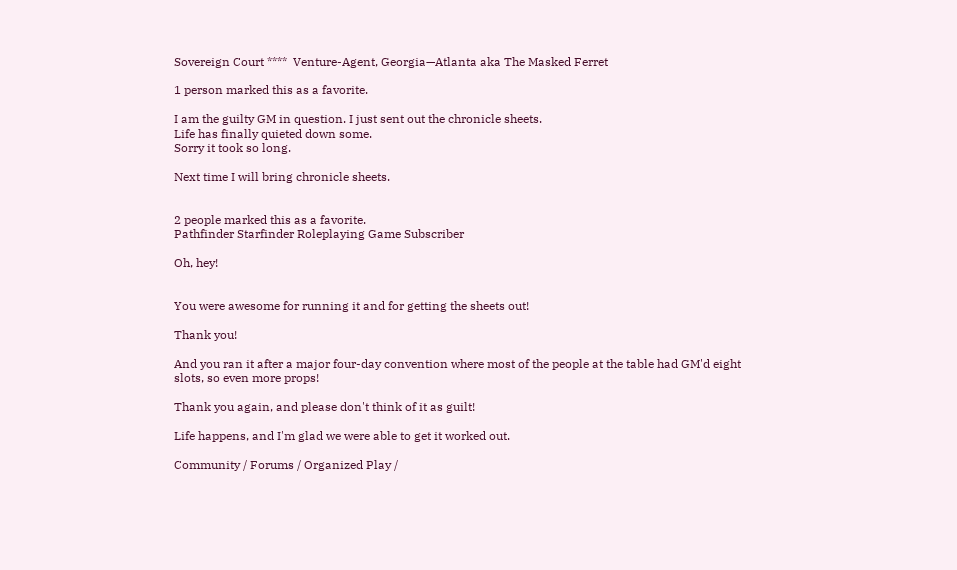Sovereign Court ****  Venture-Agent, Georgia—Atlanta aka The Masked Ferret

1 person marked this as a favorite.

I am the guilty GM in question. I just sent out the chronicle sheets.
Life has finally quieted down some.
Sorry it took so long.

Next time I will bring chronicle sheets.


2 people marked this as a favorite.
Pathfinder Starfinder Roleplaying Game Subscriber

Oh, hey!


You were awesome for running it and for getting the sheets out!

Thank you!

And you ran it after a major four-day convention where most of the people at the table had GM'd eight slots, so even more props!

Thank you again, and please don't think of it as guilt!

Life happens, and I'm glad we were able to get it worked out.

Community / Forums / Organized Play /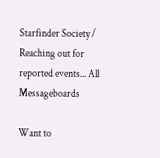Starfinder Society / Reaching out for reported events... All Messageboards

Want to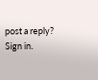post a reply? Sign in.